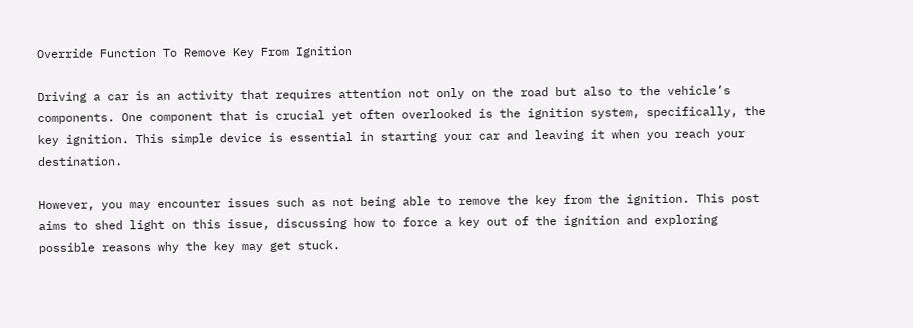Override Function To Remove Key From Ignition

Driving a car is an activity that requires attention not only on the road but also to the vehicle’s components. One component that is crucial yet often overlooked is the ignition system, specifically, the key ignition. This simple device is essential in starting your car and leaving it when you reach your destination.

However, you may encounter issues such as not being able to remove the key from the ignition. This post aims to shed light on this issue, discussing how to force a key out of the ignition and exploring possible reasons why the key may get stuck.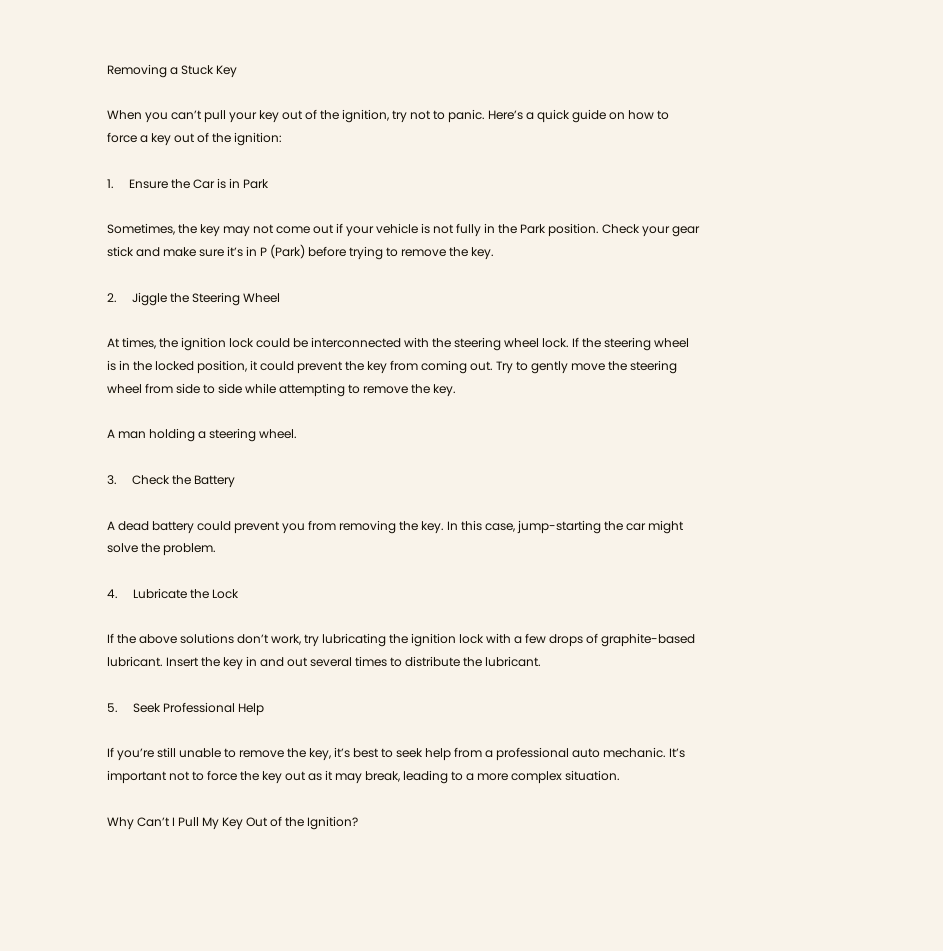Removing a Stuck Key

When you can’t pull your key out of the ignition, try not to panic. Here’s a quick guide on how to force a key out of the ignition:

1.     Ensure the Car is in Park

Sometimes, the key may not come out if your vehicle is not fully in the Park position. Check your gear stick and make sure it’s in P (Park) before trying to remove the key.

2.     Jiggle the Steering Wheel

At times, the ignition lock could be interconnected with the steering wheel lock. If the steering wheel is in the locked position, it could prevent the key from coming out. Try to gently move the steering wheel from side to side while attempting to remove the key.

A man holding a steering wheel.

3.     Check the Battery

A dead battery could prevent you from removing the key. In this case, jump-starting the car might solve the problem.

4.     Lubricate the Lock

If the above solutions don’t work, try lubricating the ignition lock with a few drops of graphite-based lubricant. Insert the key in and out several times to distribute the lubricant.

5.     Seek Professional Help

If you’re still unable to remove the key, it’s best to seek help from a professional auto mechanic. It’s important not to force the key out as it may break, leading to a more complex situation.

Why Can’t I Pull My Key Out of the Ignition?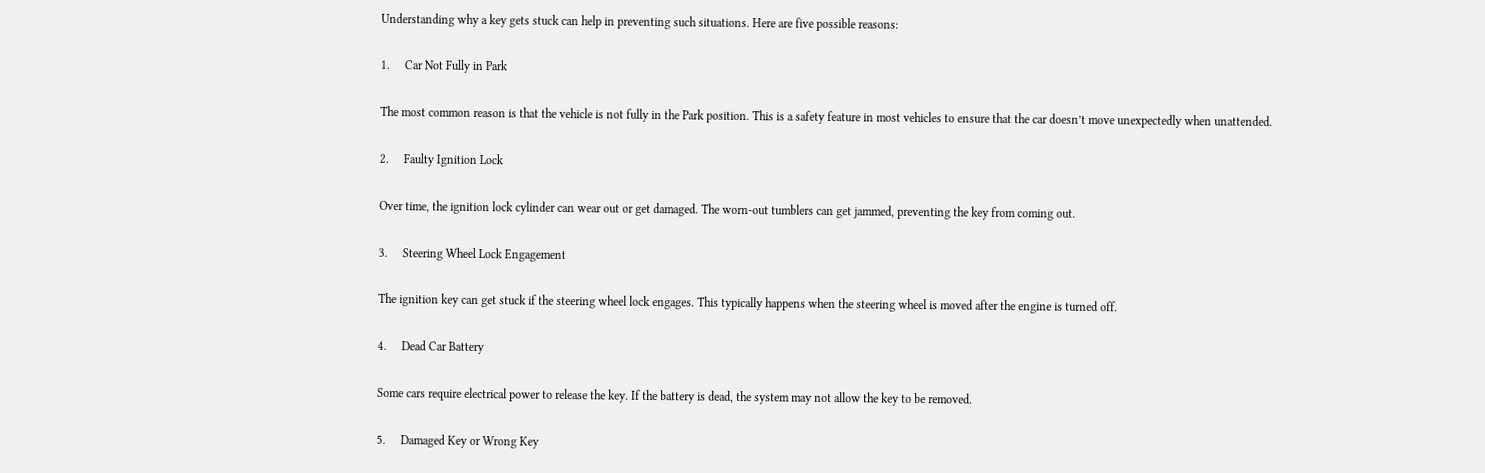Understanding why a key gets stuck can help in preventing such situations. Here are five possible reasons:

1.     Car Not Fully in Park

The most common reason is that the vehicle is not fully in the Park position. This is a safety feature in most vehicles to ensure that the car doesn’t move unexpectedly when unattended.

2.     Faulty Ignition Lock

Over time, the ignition lock cylinder can wear out or get damaged. The worn-out tumblers can get jammed, preventing the key from coming out.

3.     Steering Wheel Lock Engagement

The ignition key can get stuck if the steering wheel lock engages. This typically happens when the steering wheel is moved after the engine is turned off.

4.     Dead Car Battery

Some cars require electrical power to release the key. If the battery is dead, the system may not allow the key to be removed.

5.     Damaged Key or Wrong Key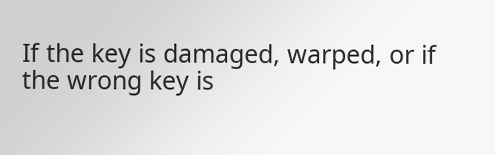If the key is damaged, warped, or if the wrong key is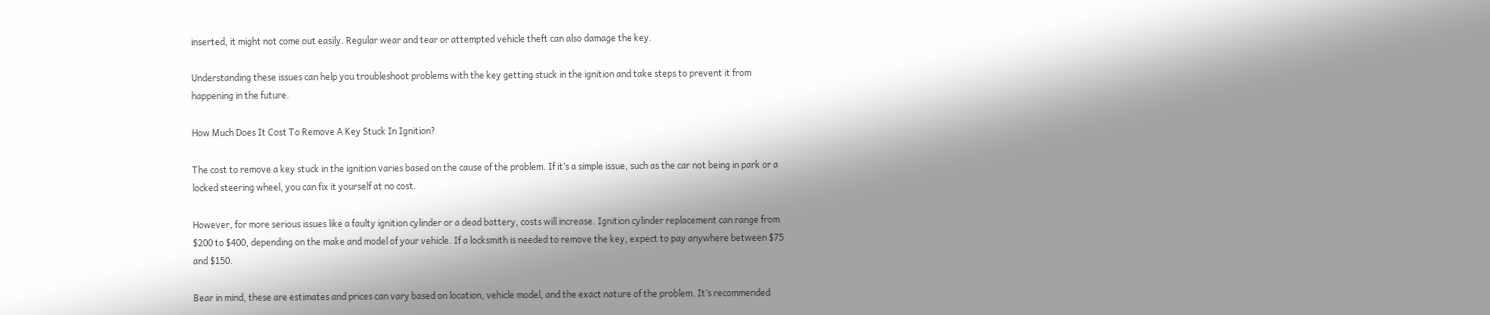inserted, it might not come out easily. Regular wear and tear or attempted vehicle theft can also damage the key.

Understanding these issues can help you troubleshoot problems with the key getting stuck in the ignition and take steps to prevent it from happening in the future.

How Much Does It Cost To Remove A Key Stuck In Ignition?

The cost to remove a key stuck in the ignition varies based on the cause of the problem. If it’s a simple issue, such as the car not being in park or a locked steering wheel, you can fix it yourself at no cost.

However, for more serious issues like a faulty ignition cylinder or a dead battery, costs will increase. Ignition cylinder replacement can range from $200 to $400, depending on the make and model of your vehicle. If a locksmith is needed to remove the key, expect to pay anywhere between $75 and $150.

Bear in mind, these are estimates and prices can vary based on location, vehicle model, and the exact nature of the problem. It’s recommended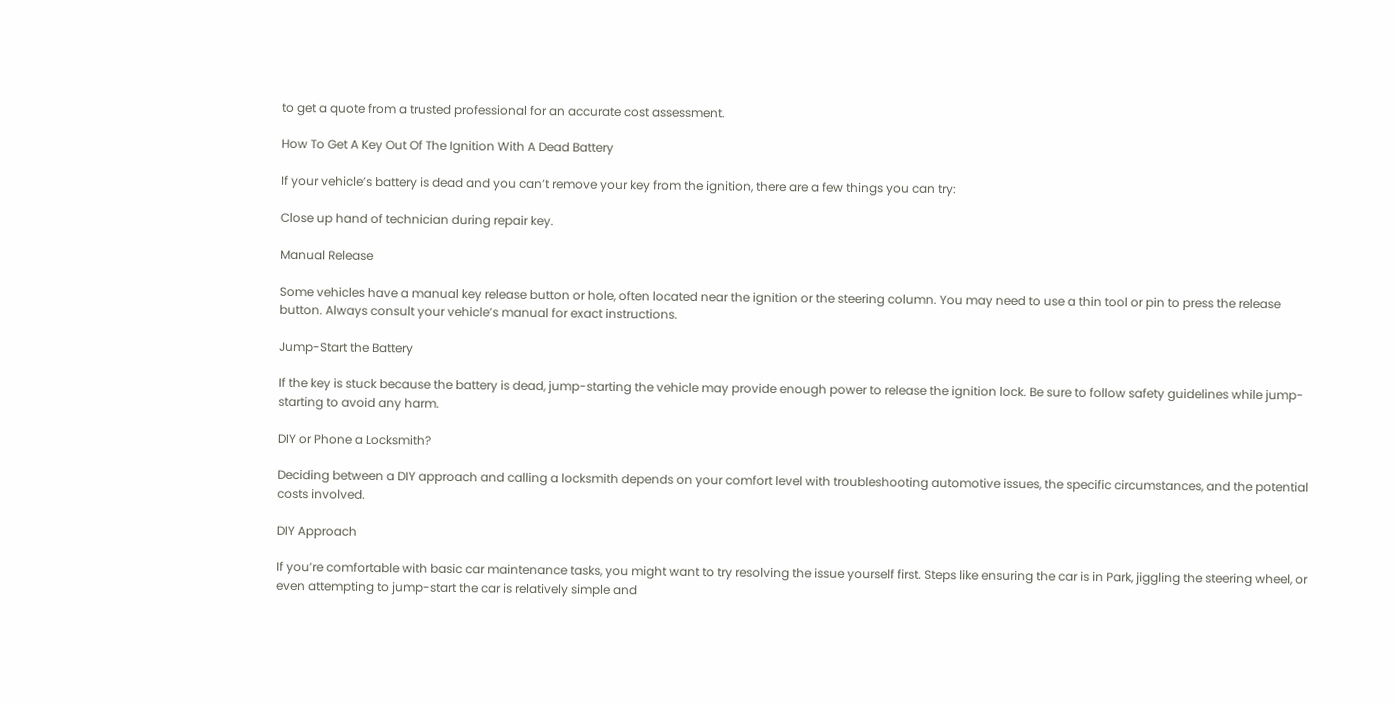to get a quote from a trusted professional for an accurate cost assessment.

How To Get A Key Out Of The Ignition With A Dead Battery

If your vehicle’s battery is dead and you can’t remove your key from the ignition, there are a few things you can try:

Close up hand of technician during repair key.

Manual Release

Some vehicles have a manual key release button or hole, often located near the ignition or the steering column. You may need to use a thin tool or pin to press the release button. Always consult your vehicle’s manual for exact instructions.

Jump-Start the Battery

If the key is stuck because the battery is dead, jump-starting the vehicle may provide enough power to release the ignition lock. Be sure to follow safety guidelines while jump-starting to avoid any harm.

DIY or Phone a Locksmith?

Deciding between a DIY approach and calling a locksmith depends on your comfort level with troubleshooting automotive issues, the specific circumstances, and the potential costs involved.

DIY Approach

If you’re comfortable with basic car maintenance tasks, you might want to try resolving the issue yourself first. Steps like ensuring the car is in Park, jiggling the steering wheel, or even attempting to jump-start the car is relatively simple and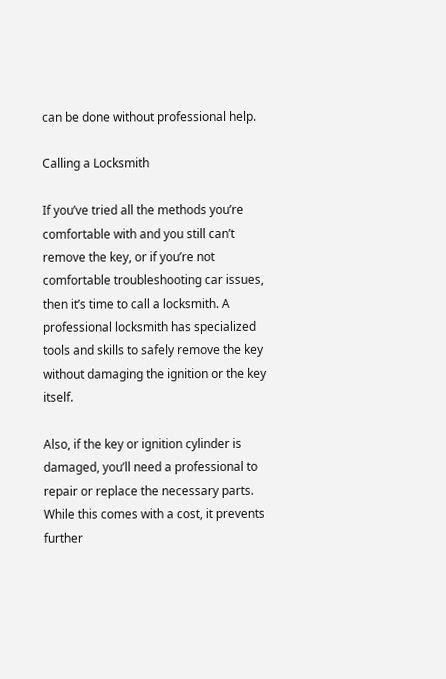can be done without professional help.

Calling a Locksmith

If you’ve tried all the methods you’re comfortable with and you still can’t remove the key, or if you’re not comfortable troubleshooting car issues, then it’s time to call a locksmith. A professional locksmith has specialized tools and skills to safely remove the key without damaging the ignition or the key itself.

Also, if the key or ignition cylinder is damaged, you’ll need a professional to repair or replace the necessary parts. While this comes with a cost, it prevents further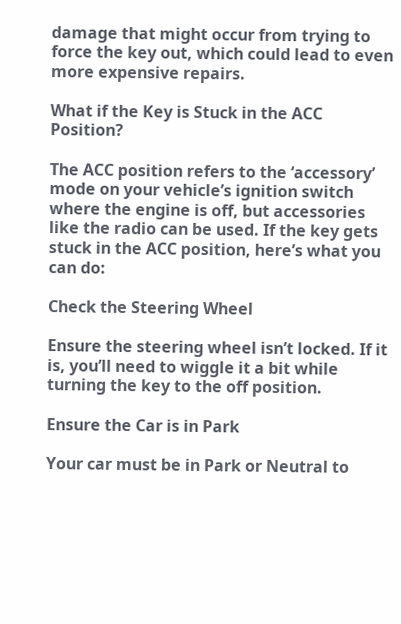damage that might occur from trying to force the key out, which could lead to even more expensive repairs.

What if the Key is Stuck in the ACC Position?

The ACC position refers to the ‘accessory’ mode on your vehicle’s ignition switch where the engine is off, but accessories like the radio can be used. If the key gets stuck in the ACC position, here’s what you can do:

Check the Steering Wheel

Ensure the steering wheel isn’t locked. If it is, you’ll need to wiggle it a bit while turning the key to the off position.

Ensure the Car is in Park

Your car must be in Park or Neutral to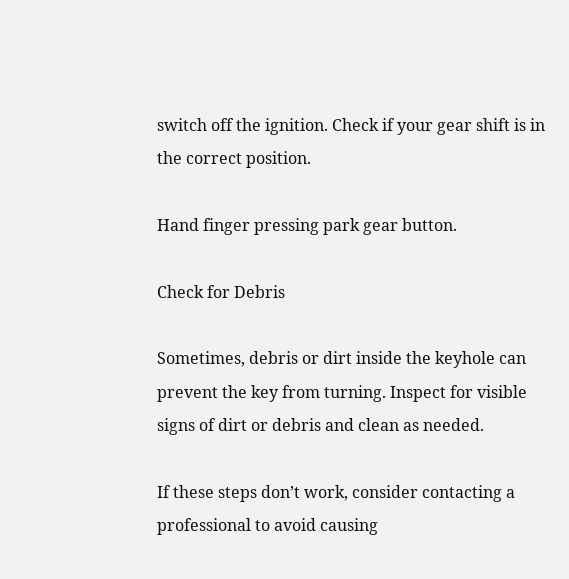switch off the ignition. Check if your gear shift is in the correct position.

Hand finger pressing park gear button.

Check for Debris

Sometimes, debris or dirt inside the keyhole can prevent the key from turning. Inspect for visible signs of dirt or debris and clean as needed.

If these steps don’t work, consider contacting a professional to avoid causing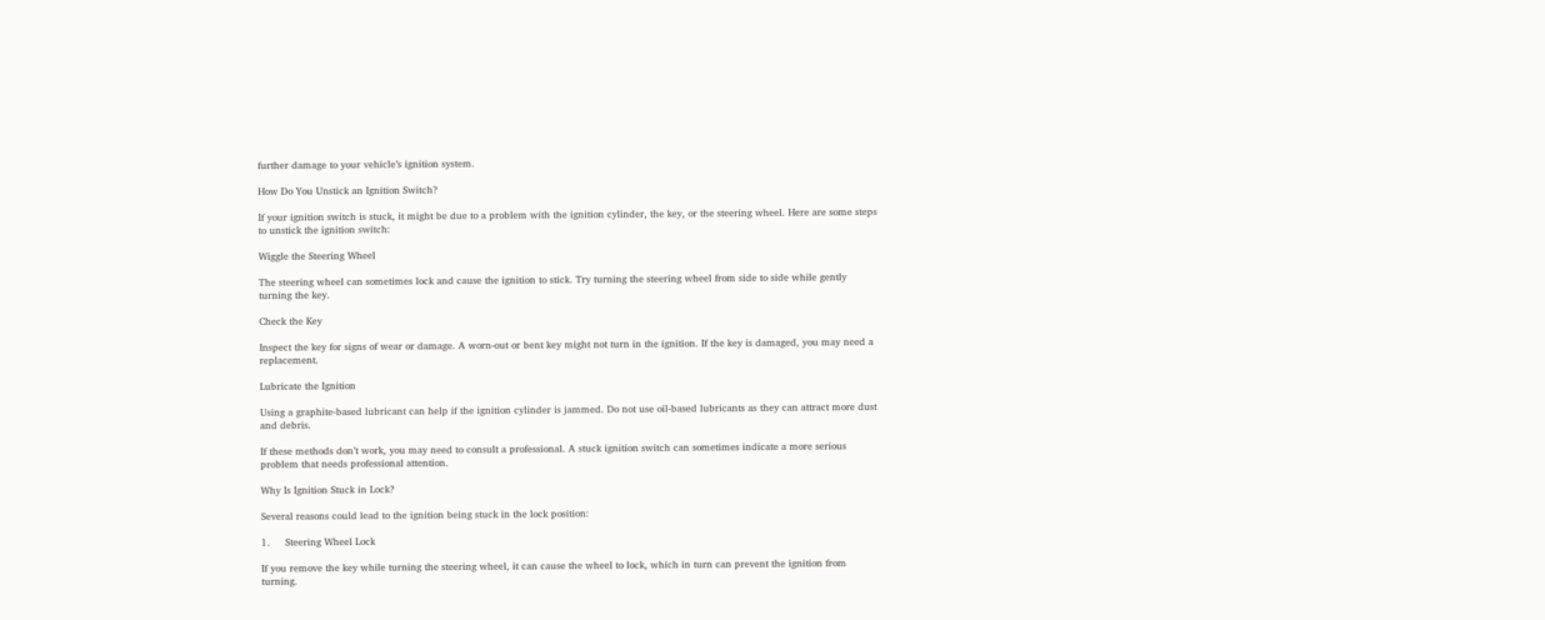further damage to your vehicle’s ignition system.

How Do You Unstick an Ignition Switch?

If your ignition switch is stuck, it might be due to a problem with the ignition cylinder, the key, or the steering wheel. Here are some steps to unstick the ignition switch:

Wiggle the Steering Wheel

The steering wheel can sometimes lock and cause the ignition to stick. Try turning the steering wheel from side to side while gently turning the key.

Check the Key

Inspect the key for signs of wear or damage. A worn-out or bent key might not turn in the ignition. If the key is damaged, you may need a replacement.

Lubricate the Ignition

Using a graphite-based lubricant can help if the ignition cylinder is jammed. Do not use oil-based lubricants as they can attract more dust and debris.

If these methods don’t work, you may need to consult a professional. A stuck ignition switch can sometimes indicate a more serious problem that needs professional attention.

Why Is Ignition Stuck in Lock?

Several reasons could lead to the ignition being stuck in the lock position:

1.     Steering Wheel Lock

If you remove the key while turning the steering wheel, it can cause the wheel to lock, which in turn can prevent the ignition from turning.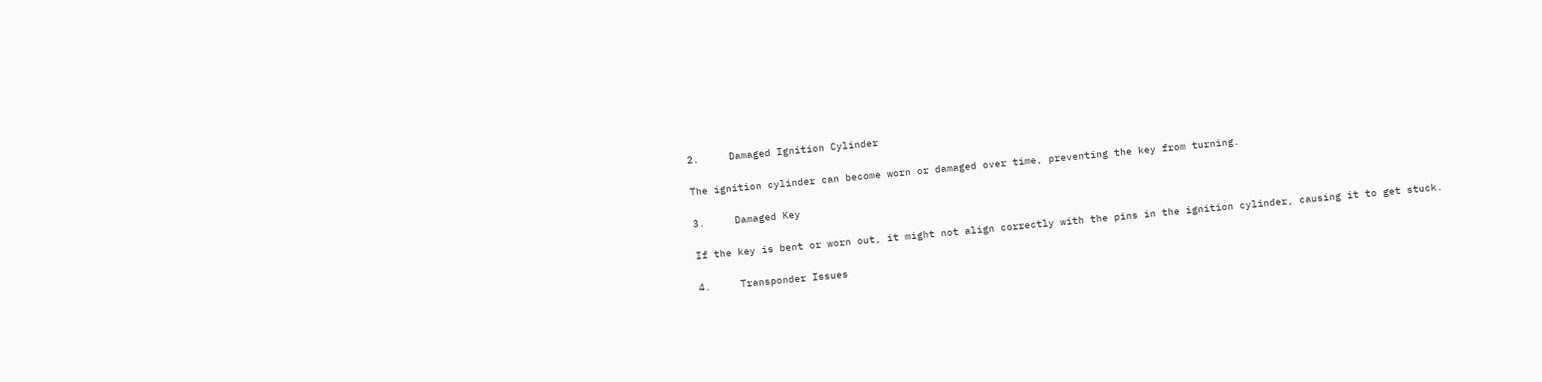2.     Damaged Ignition Cylinder

The ignition cylinder can become worn or damaged over time, preventing the key from turning.

3.     Damaged Key

If the key is bent or worn out, it might not align correctly with the pins in the ignition cylinder, causing it to get stuck.

4.     Transponder Issues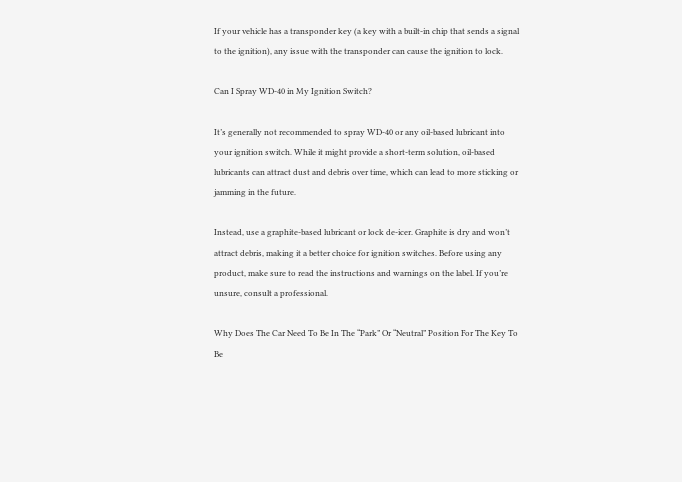If your vehicle has a transponder key (a key with a built-in chip that sends a signal to the ignition), any issue with the transponder can cause the ignition to lock.

Can I Spray WD-40 in My Ignition Switch?

It’s generally not recommended to spray WD-40 or any oil-based lubricant into your ignition switch. While it might provide a short-term solution, oil-based lubricants can attract dust and debris over time, which can lead to more sticking or jamming in the future.

Instead, use a graphite-based lubricant or lock de-icer. Graphite is dry and won’t attract debris, making it a better choice for ignition switches. Before using any product, make sure to read the instructions and warnings on the label. If you’re unsure, consult a professional.

Why Does The Car Need To Be In The “Park” Or “Neutral” Position For The Key To Be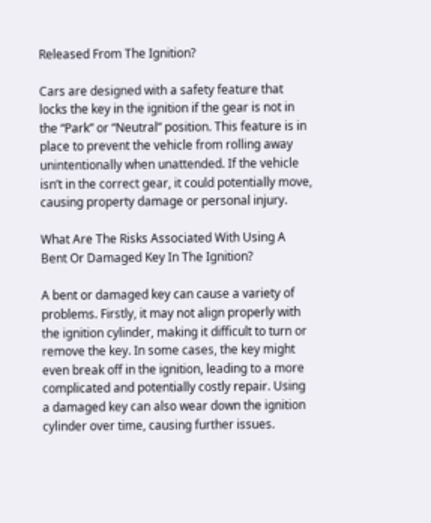Released From The Ignition?

Cars are designed with a safety feature that locks the key in the ignition if the gear is not in the “Park” or “Neutral” position. This feature is in place to prevent the vehicle from rolling away unintentionally when unattended. If the vehicle isn’t in the correct gear, it could potentially move, causing property damage or personal injury.

What Are The Risks Associated With Using A Bent Or Damaged Key In The Ignition?

A bent or damaged key can cause a variety of problems. Firstly, it may not align properly with the ignition cylinder, making it difficult to turn or remove the key. In some cases, the key might even break off in the ignition, leading to a more complicated and potentially costly repair. Using a damaged key can also wear down the ignition cylinder over time, causing further issues.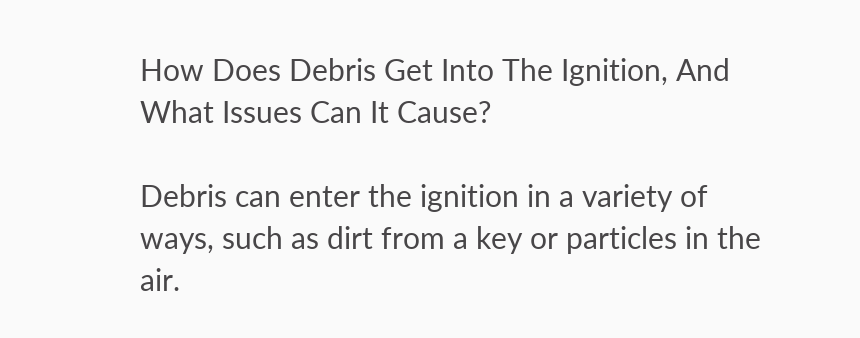How Does Debris Get Into The Ignition, And What Issues Can It Cause?

Debris can enter the ignition in a variety of ways, such as dirt from a key or particles in the air.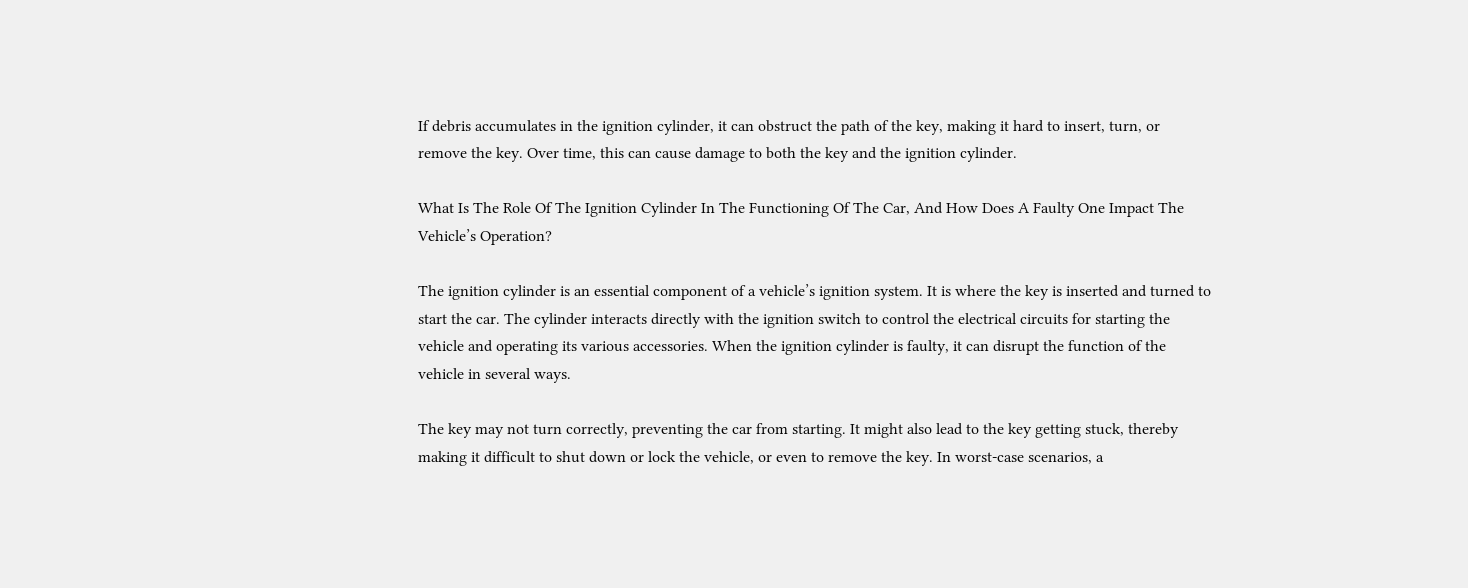If debris accumulates in the ignition cylinder, it can obstruct the path of the key, making it hard to insert, turn, or remove the key. Over time, this can cause damage to both the key and the ignition cylinder.

What Is The Role Of The Ignition Cylinder In The Functioning Of The Car, And How Does A Faulty One Impact The Vehicle’s Operation?

The ignition cylinder is an essential component of a vehicle’s ignition system. It is where the key is inserted and turned to start the car. The cylinder interacts directly with the ignition switch to control the electrical circuits for starting the vehicle and operating its various accessories. When the ignition cylinder is faulty, it can disrupt the function of the vehicle in several ways.

The key may not turn correctly, preventing the car from starting. It might also lead to the key getting stuck, thereby making it difficult to shut down or lock the vehicle, or even to remove the key. In worst-case scenarios, a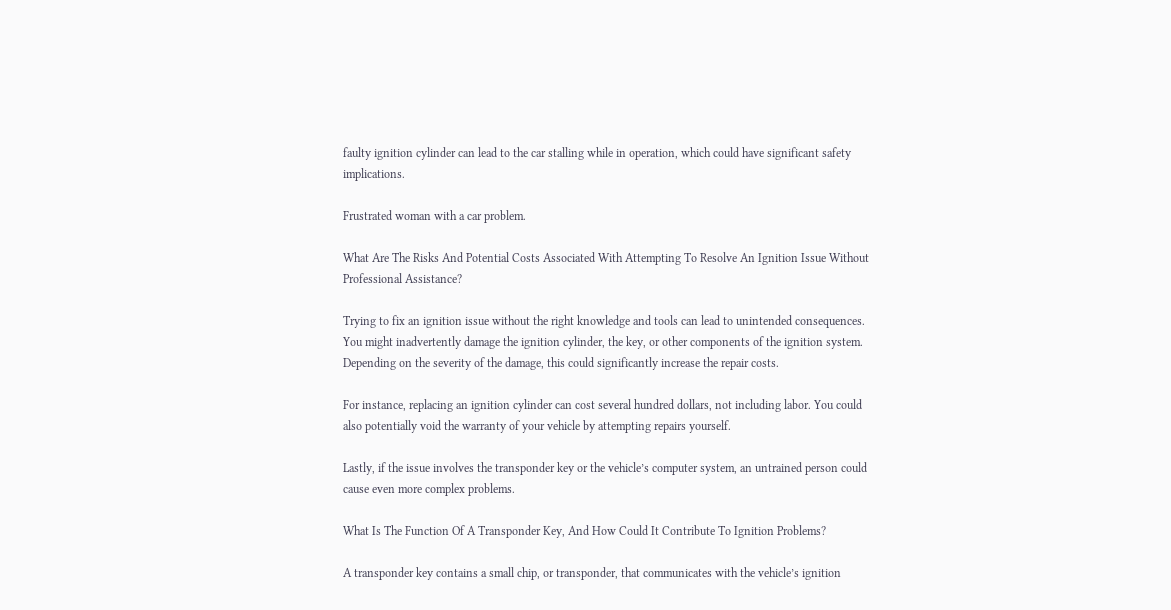faulty ignition cylinder can lead to the car stalling while in operation, which could have significant safety implications.

Frustrated woman with a car problem.

What Are The Risks And Potential Costs Associated With Attempting To Resolve An Ignition Issue Without Professional Assistance?

Trying to fix an ignition issue without the right knowledge and tools can lead to unintended consequences. You might inadvertently damage the ignition cylinder, the key, or other components of the ignition system. Depending on the severity of the damage, this could significantly increase the repair costs.

For instance, replacing an ignition cylinder can cost several hundred dollars, not including labor. You could also potentially void the warranty of your vehicle by attempting repairs yourself.

Lastly, if the issue involves the transponder key or the vehicle’s computer system, an untrained person could cause even more complex problems.

What Is The Function Of A Transponder Key, And How Could It Contribute To Ignition Problems?

A transponder key contains a small chip, or transponder, that communicates with the vehicle’s ignition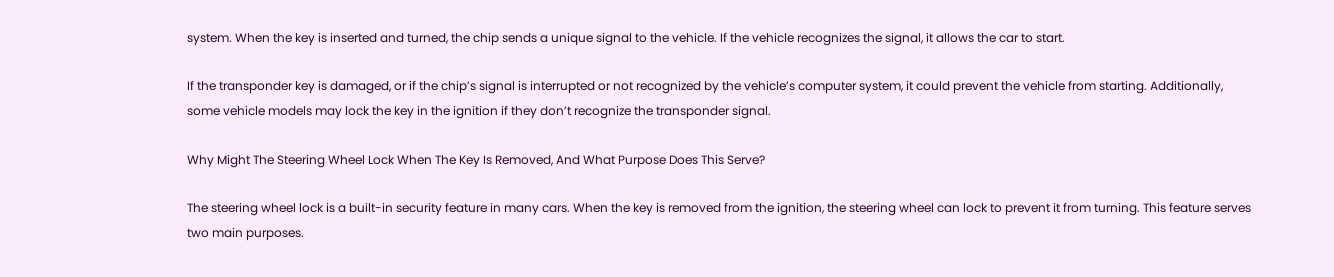system. When the key is inserted and turned, the chip sends a unique signal to the vehicle. If the vehicle recognizes the signal, it allows the car to start.

If the transponder key is damaged, or if the chip’s signal is interrupted or not recognized by the vehicle’s computer system, it could prevent the vehicle from starting. Additionally, some vehicle models may lock the key in the ignition if they don’t recognize the transponder signal.

Why Might The Steering Wheel Lock When The Key Is Removed, And What Purpose Does This Serve?

The steering wheel lock is a built-in security feature in many cars. When the key is removed from the ignition, the steering wheel can lock to prevent it from turning. This feature serves two main purposes.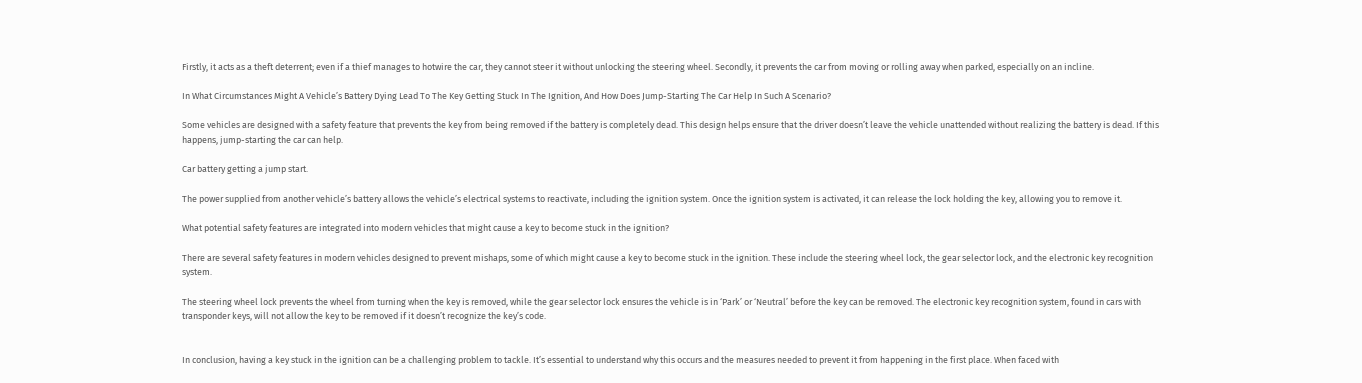Firstly, it acts as a theft deterrent; even if a thief manages to hotwire the car, they cannot steer it without unlocking the steering wheel. Secondly, it prevents the car from moving or rolling away when parked, especially on an incline.

In What Circumstances Might A Vehicle’s Battery Dying Lead To The Key Getting Stuck In The Ignition, And How Does Jump-Starting The Car Help In Such A Scenario?

Some vehicles are designed with a safety feature that prevents the key from being removed if the battery is completely dead. This design helps ensure that the driver doesn’t leave the vehicle unattended without realizing the battery is dead. If this happens, jump-starting the car can help.

Car battery getting a jump start.

The power supplied from another vehicle’s battery allows the vehicle’s electrical systems to reactivate, including the ignition system. Once the ignition system is activated, it can release the lock holding the key, allowing you to remove it.

What potential safety features are integrated into modern vehicles that might cause a key to become stuck in the ignition?

There are several safety features in modern vehicles designed to prevent mishaps, some of which might cause a key to become stuck in the ignition. These include the steering wheel lock, the gear selector lock, and the electronic key recognition system.

The steering wheel lock prevents the wheel from turning when the key is removed, while the gear selector lock ensures the vehicle is in ‘Park’ or ‘Neutral’ before the key can be removed. The electronic key recognition system, found in cars with transponder keys, will not allow the key to be removed if it doesn’t recognize the key’s code.


In conclusion, having a key stuck in the ignition can be a challenging problem to tackle. It’s essential to understand why this occurs and the measures needed to prevent it from happening in the first place. When faced with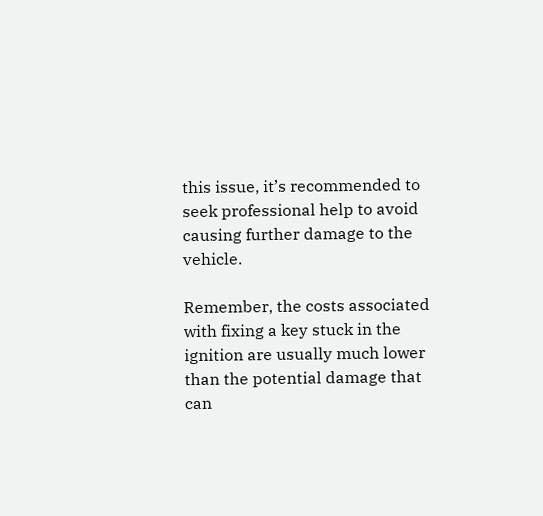this issue, it’s recommended to seek professional help to avoid causing further damage to the vehicle.

Remember, the costs associated with fixing a key stuck in the ignition are usually much lower than the potential damage that can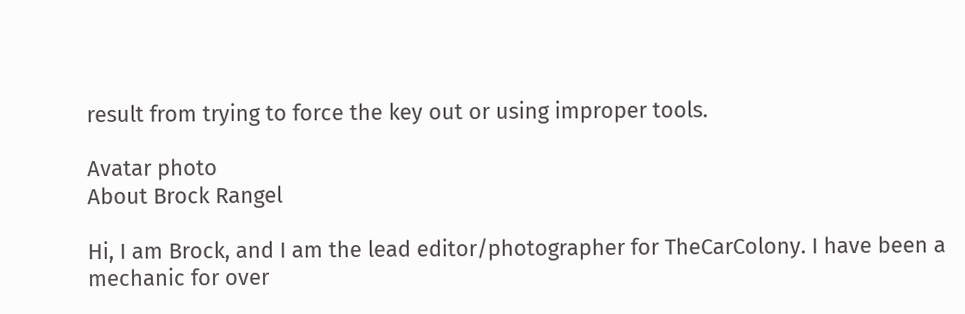result from trying to force the key out or using improper tools.

Avatar photo
About Brock Rangel

Hi, I am Brock, and I am the lead editor/photographer for TheCarColony. I have been a mechanic for over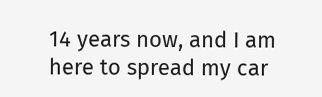14 years now, and I am here to spread my car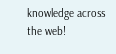knowledge across the web!